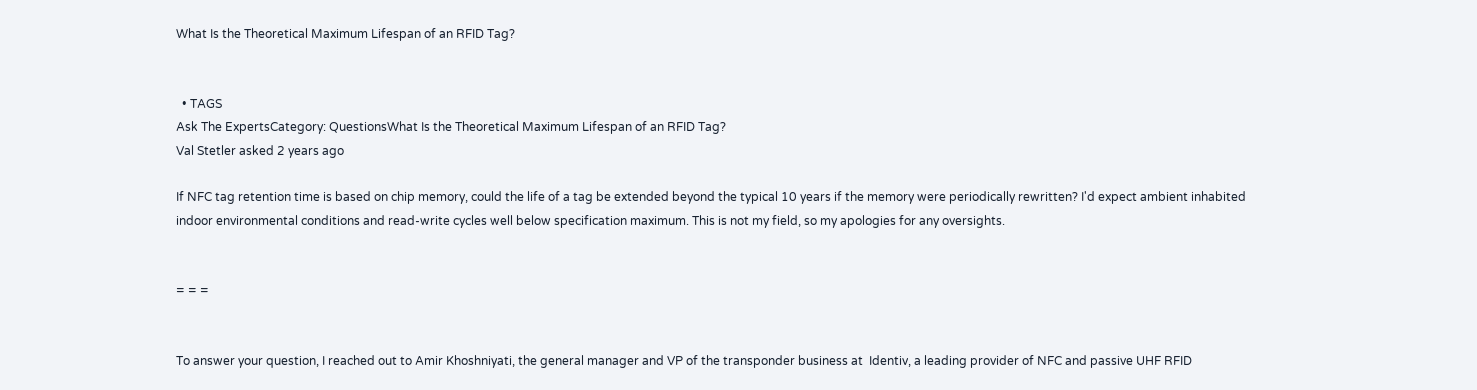What Is the Theoretical Maximum Lifespan of an RFID Tag?


  • TAGS
Ask The ExpertsCategory: QuestionsWhat Is the Theoretical Maximum Lifespan of an RFID Tag?
Val Stetler asked 2 years ago

If NFC tag retention time is based on chip memory, could the life of a tag be extended beyond the typical 10 years if the memory were periodically rewritten? I'd expect ambient inhabited indoor environmental conditions and read-write cycles well below specification maximum. This is not my field, so my apologies for any oversights.


= = =


To answer your question, I reached out to Amir Khoshniyati, the general manager and VP of the transponder business at  Identiv, a leading provider of NFC and passive UHF RFID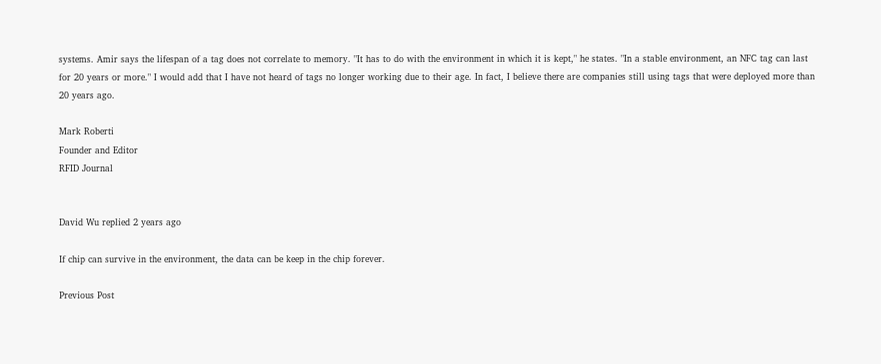systems. Amir says the lifespan of a tag does not correlate to memory. "It has to do with the environment in which it is kept," he states. "In a stable environment, an NFC tag can last for 20 years or more." I would add that I have not heard of tags no longer working due to their age. In fact, I believe there are companies still using tags that were deployed more than 20 years ago.

Mark Roberti
Founder and Editor
RFID Journal


David Wu replied 2 years ago

If chip can survive in the environment, the data can be keep in the chip forever.

Previous Post